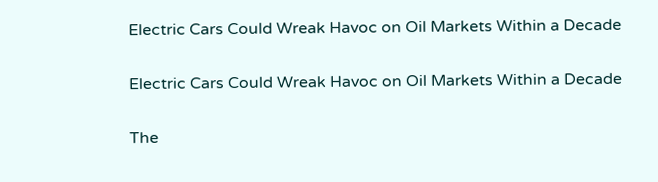Electric Cars Could Wreak Havoc on Oil Markets Within a Decade

Electric Cars Could Wreak Havoc on Oil Markets Within a Decade

The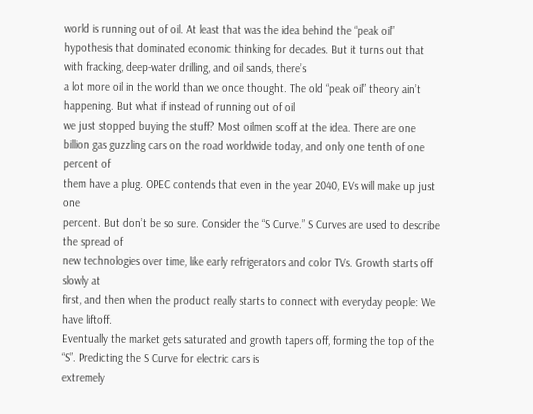world is running out of oil. At least that was the idea behind the “peak oil” hypothesis that dominated economic thinking for decades. But it turns out that with fracking, deep-water drilling, and oil sands, there’s
a lot more oil in the world than we once thought. The old “peak oil” theory ain’t happening. But what if instead of running out of oil
we just stopped buying the stuff? Most oilmen scoff at the idea. There are one
billion gas guzzling cars on the road worldwide today, and only one tenth of one percent of
them have a plug. OPEC contends that even in the year 2040, EVs will make up just one
percent. But don’t be so sure. Consider the “S Curve.” S Curves are used to describe the spread of
new technologies over time, like early refrigerators and color TVs. Growth starts off slowly at
first, and then when the product really starts to connect with everyday people: We have liftoff.
Eventually the market gets saturated and growth tapers off, forming the top of the “S”. Predicting the S Curve for electric cars is
extremely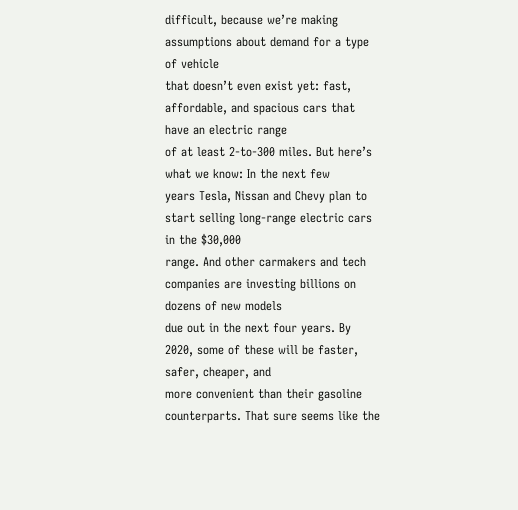difficult, because we’re making assumptions about demand for a type of vehicle
that doesn’t even exist yet: fast, affordable, and spacious cars that have an electric range
of at least 2-to-300 miles. But here’s what we know: In the next few
years Tesla, Nissan and Chevy plan to start selling long-range electric cars in the $30,000
range. And other carmakers and tech companies are investing billions on dozens of new models
due out in the next four years. By 2020, some of these will be faster, safer, cheaper, and
more convenient than their gasoline counterparts. That sure seems like the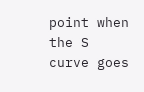point when the S
curve goes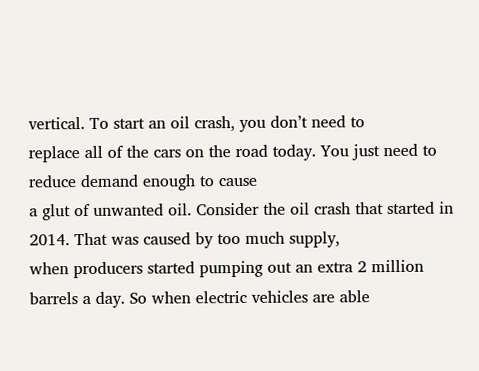vertical. To start an oil crash, you don’t need to
replace all of the cars on the road today. You just need to reduce demand enough to cause
a glut of unwanted oil. Consider the oil crash that started in 2014. That was caused by too much supply,
when producers started pumping out an extra 2 million barrels a day. So when electric vehicles are able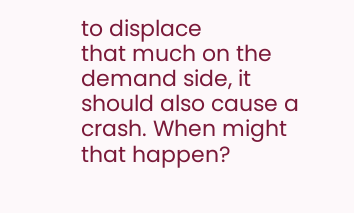to displace
that much on the demand side, it should also cause a crash. When might that happen?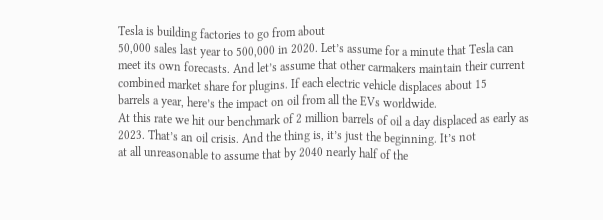Tesla is building factories to go from about
50,000 sales last year to 500,000 in 2020. Let’s assume for a minute that Tesla can
meet its own forecasts. And let’s assume that other carmakers maintain their current
combined market share for plugins. If each electric vehicle displaces about 15
barrels a year, here’s the impact on oil from all the EVs worldwide.
At this rate we hit our benchmark of 2 million barrels of oil a day displaced as early as
2023. That’s an oil crisis. And the thing is, it’s just the beginning. It’s not
at all unreasonable to assume that by 2040 nearly half of the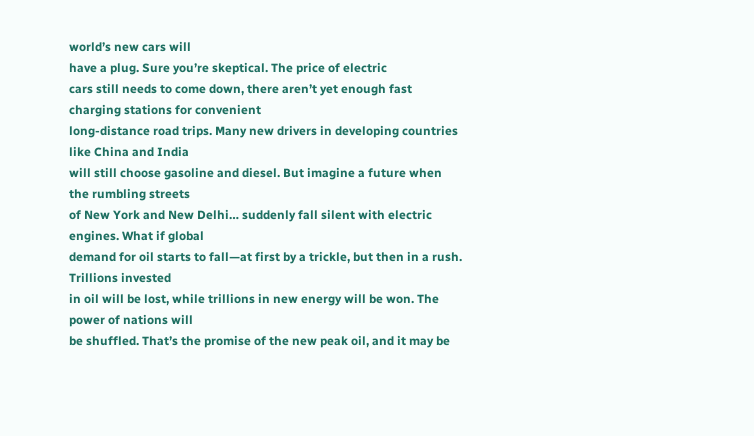world’s new cars will
have a plug. Sure you’re skeptical. The price of electric
cars still needs to come down, there aren’t yet enough fast charging stations for convenient
long-distance road trips. Many new drivers in developing countries like China and India
will still choose gasoline and diesel. But imagine a future when the rumbling streets
of New York and New Delhi… suddenly fall silent with electric engines. What if global
demand for oil starts to fall—at first by a trickle, but then in a rush. Trillions invested
in oil will be lost, while trillions in new energy will be won. The power of nations will
be shuffled. That’s the promise of the new peak oil, and it may be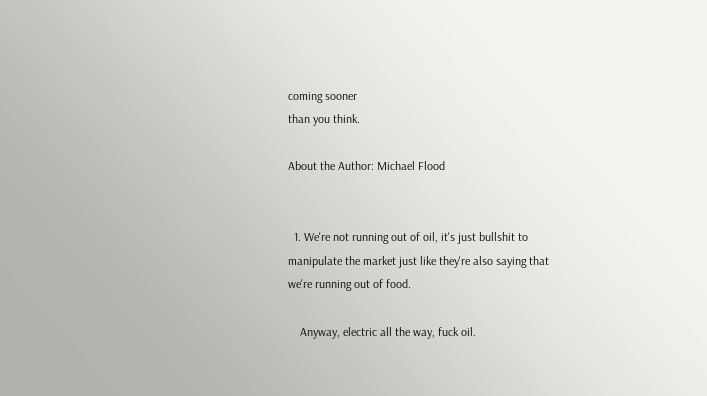coming sooner
than you think.

About the Author: Michael Flood


  1. We're not running out of oil, it's just bullshit to manipulate the market just like they're also saying that we're running out of food.

    Anyway, electric all the way, fuck oil.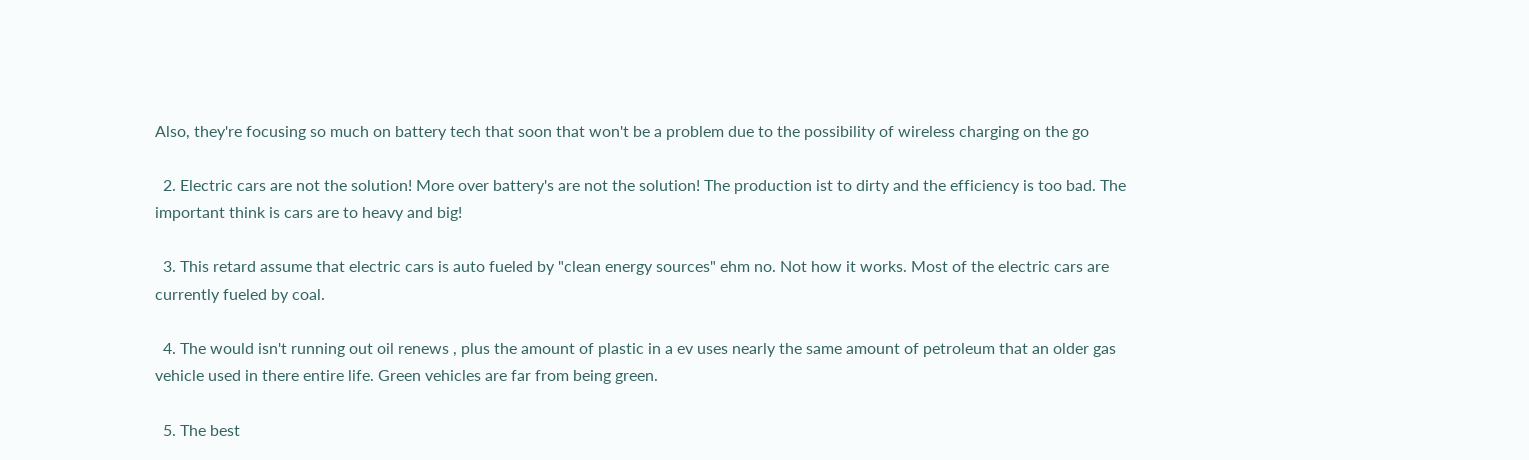Also, they're focusing so much on battery tech that soon that won't be a problem due to the possibility of wireless charging on the go

  2. Electric cars are not the solution! More over battery's are not the solution! The production ist to dirty and the efficiency is too bad. The important think is cars are to heavy and big!

  3. This retard assume that electric cars is auto fueled by "clean energy sources" ehm no. Not how it works. Most of the electric cars are currently fueled by coal.

  4. The would isn't running out oil renews , plus the amount of plastic in a ev uses nearly the same amount of petroleum that an older gas vehicle used in there entire life. Green vehicles are far from being green.

  5. The best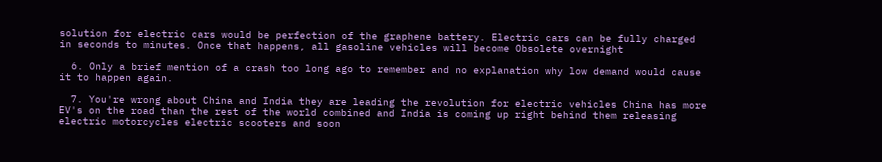solution for electric cars would be perfection of the graphene battery. Electric cars can be fully charged in seconds to minutes. Once that happens, all gasoline vehicles will become Obsolete overnight

  6. Only a brief mention of a crash too long ago to remember and no explanation why low demand would cause it to happen again.

  7. You're wrong about China and India they are leading the revolution for electric vehicles China has more EV's on the road than the rest of the world combined and India is coming up right behind them releasing electric motorcycles electric scooters and soon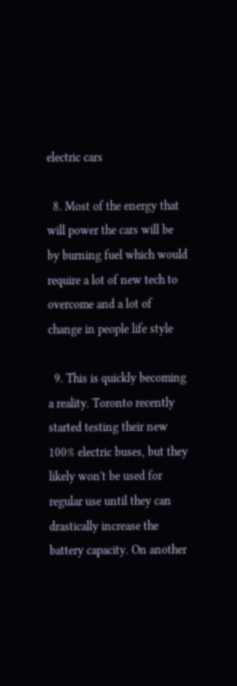electric cars

  8. Most of the energy that will power the cars will be by burning fuel which would require a lot of new tech to overcome and a lot of change in people life style

  9. This is quickly becoming a reality. Toronto recently started testing their new 100% electric buses, but they likely won't be used for regular use until they can drastically increase the battery capacity. On another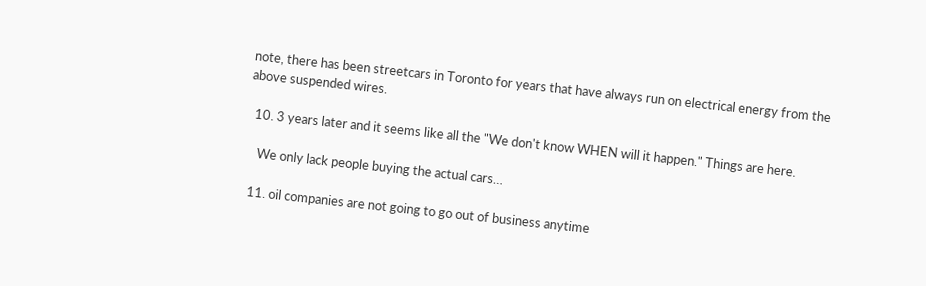note, there has been streetcars in Toronto for years that have always run on electrical energy from the above suspended wires.

  10. 3 years later and it seems like all the "We don't know WHEN will it happen." Things are here.

    We only lack people buying the actual cars…

  11. oil companies are not going to go out of business anytime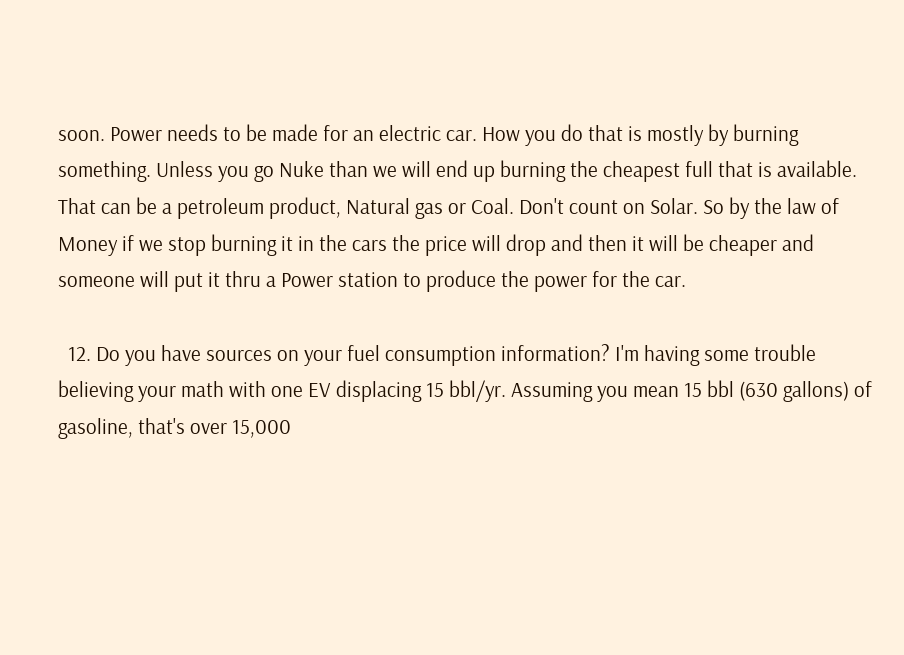soon. Power needs to be made for an electric car. How you do that is mostly by burning something. Unless you go Nuke than we will end up burning the cheapest full that is available. That can be a petroleum product, Natural gas or Coal. Don't count on Solar. So by the law of Money if we stop burning it in the cars the price will drop and then it will be cheaper and someone will put it thru a Power station to produce the power for the car.

  12. Do you have sources on your fuel consumption information? I'm having some trouble believing your math with one EV displacing 15 bbl/yr. Assuming you mean 15 bbl (630 gallons) of gasoline, that's over 15,000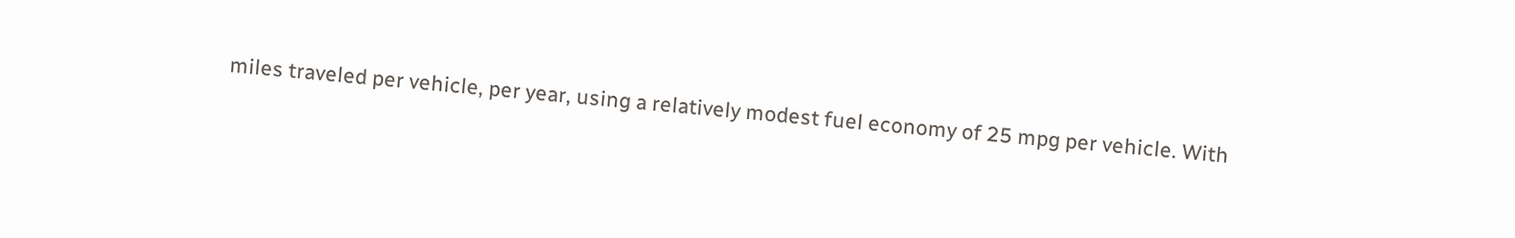miles traveled per vehicle, per year, using a relatively modest fuel economy of 25 mpg per vehicle. With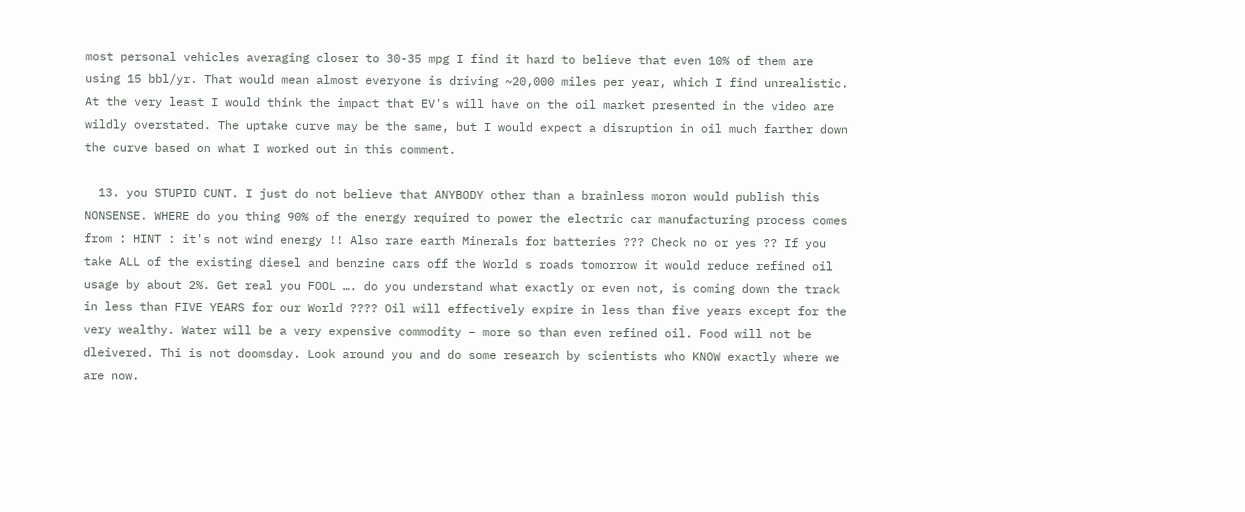most personal vehicles averaging closer to 30-35 mpg I find it hard to believe that even 10% of them are using 15 bbl/yr. That would mean almost everyone is driving ~20,000 miles per year, which I find unrealistic. At the very least I would think the impact that EV's will have on the oil market presented in the video are wildly overstated. The uptake curve may be the same, but I would expect a disruption in oil much farther down the curve based on what I worked out in this comment.

  13. you STUPID CUNT. I just do not believe that ANYBODY other than a brainless moron would publish this NONSENSE. WHERE do you thing 90% of the energy required to power the electric car manufacturing process comes from : HINT : it's not wind energy !! Also rare earth Minerals for batteries ??? Check no or yes ?? If you take ALL of the existing diesel and benzine cars off the World s roads tomorrow it would reduce refined oil usage by about 2%. Get real you FOOL …. do you understand what exactly or even not, is coming down the track in less than FIVE YEARS for our World ???? Oil will effectively expire in less than five years except for the very wealthy. Water will be a very expensive commodity – more so than even refined oil. Food will not be dleivered. Thi is not doomsday. Look around you and do some research by scientists who KNOW exactly where we are now.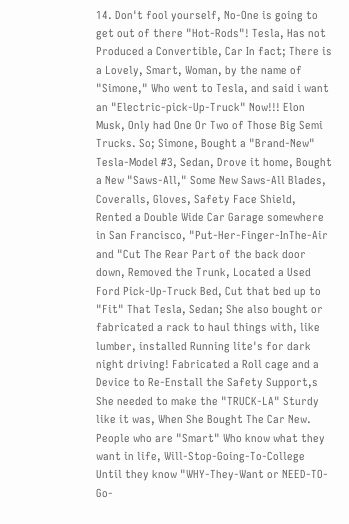14. Don't fool yourself, No-One is going to get out of there "Hot-Rods"! Tesla, Has not Produced a Convertible, Car In fact; There is a Lovely, Smart, Woman, by the name of "Simone," Who went to Tesla, and said i want an "Electric-pick-Up-Truck" Now!!! Elon Musk, Only had One Or Two of Those Big Semi Trucks. So; Simone, Bought a "Brand-New" Tesla-Model #3, Sedan, Drove it home, Bought a New "Saws-All," Some New Saws-All Blades, Coveralls, Gloves, Safety Face Shield, Rented a Double Wide Car Garage somewhere in San Francisco, "Put-Her-Finger-InThe-Air and "Cut The Rear Part of the back door down, Removed the Trunk, Located a Used Ford Pick-Up-Truck Bed, Cut that bed up to "Fit" That Tesla, Sedan; She also bought or fabricated a rack to haul things with, like lumber, installed Running lite's for dark night driving! Fabricated a Roll cage and a Device to Re-Enstall the Safety Support,s She needed to make the "TRUCK-LA" Sturdy like it was, When She Bought The Car New. People who are "Smart" Who know what they want in life, Will-Stop-Going-To-College Until they know "WHY-They-Want or NEED-TO-Go-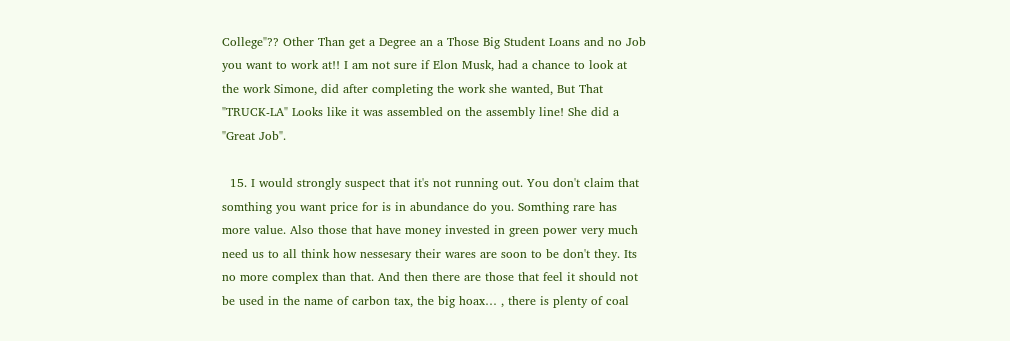College"?? Other Than get a Degree an a Those Big Student Loans and no Job you want to work at!! I am not sure if Elon Musk, had a chance to look at the work Simone, did after completing the work she wanted, But That "TRUCK-LA" Looks like it was assembled on the assembly line! She did a "Great Job".

  15. I would strongly suspect that it's not running out. You don't claim that somthing you want price for is in abundance do you. Somthing rare has more value. Also those that have money invested in green power very much need us to all think how nessesary their wares are soon to be don't they. Its no more complex than that. And then there are those that feel it should not be used in the name of carbon tax, the big hoax… , there is plenty of coal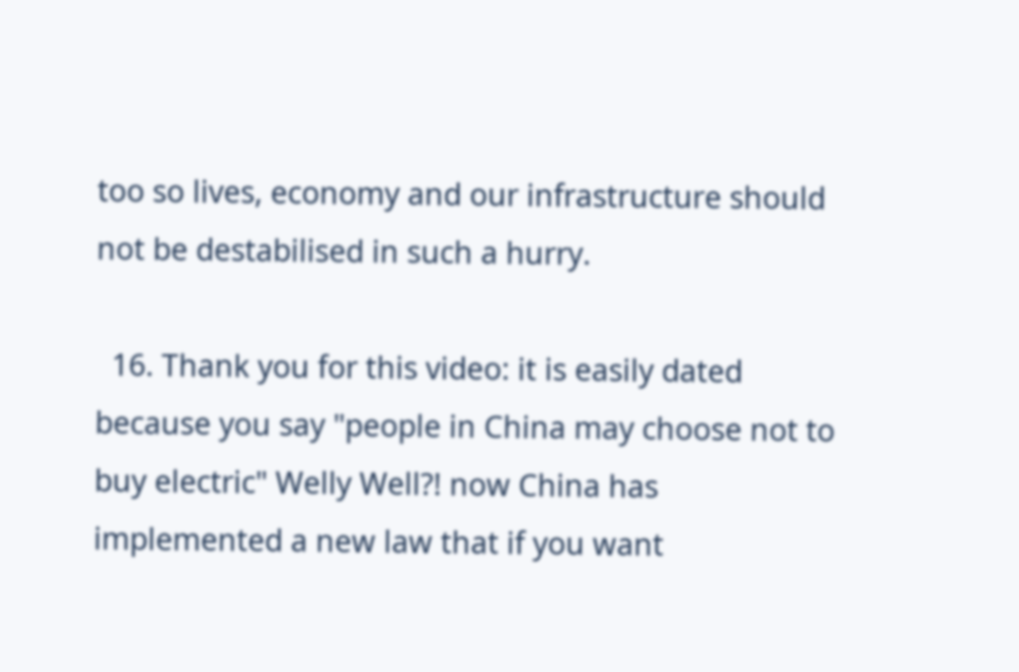too so lives, economy and our infrastructure should not be destabilised in such a hurry.

  16. Thank you for this video: it is easily dated because you say "people in China may choose not to buy electric" Welly Well?! now China has implemented a new law that if you want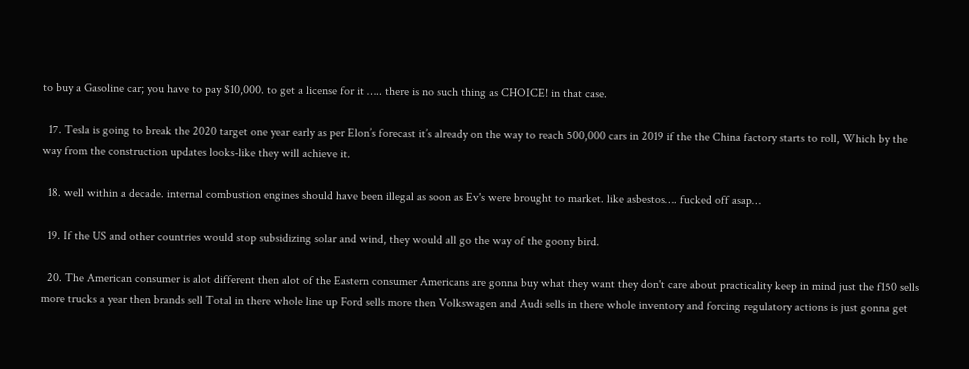to buy a Gasoline car; you have to pay $10,000. to get a license for it ….. there is no such thing as CHOICE! in that case.

  17. Tesla is going to break the 2020 target one year early as per Elon’s forecast it’s already on the way to reach 500,000 cars in 2019 if the the China factory starts to roll, Which by the way from the construction updates looks-like they will achieve it.

  18. well within a decade. internal combustion engines should have been illegal as soon as Ev's were brought to market. like asbestos…. fucked off asap…

  19. If the US and other countries would stop subsidizing solar and wind, they would all go the way of the goony bird.

  20. The American consumer is alot different then alot of the Eastern consumer Americans are gonna buy what they want they don't care about practicality keep in mind just the f150 sells more trucks a year then brands sell Total in there whole line up Ford sells more then Volkswagen and Audi sells in there whole inventory and forcing regulatory actions is just gonna get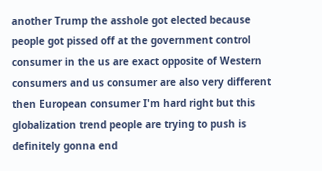another Trump the asshole got elected because people got pissed off at the government control consumer in the us are exact opposite of Western consumers and us consumer are also very different then European consumer I'm hard right but this globalization trend people are trying to push is definitely gonna end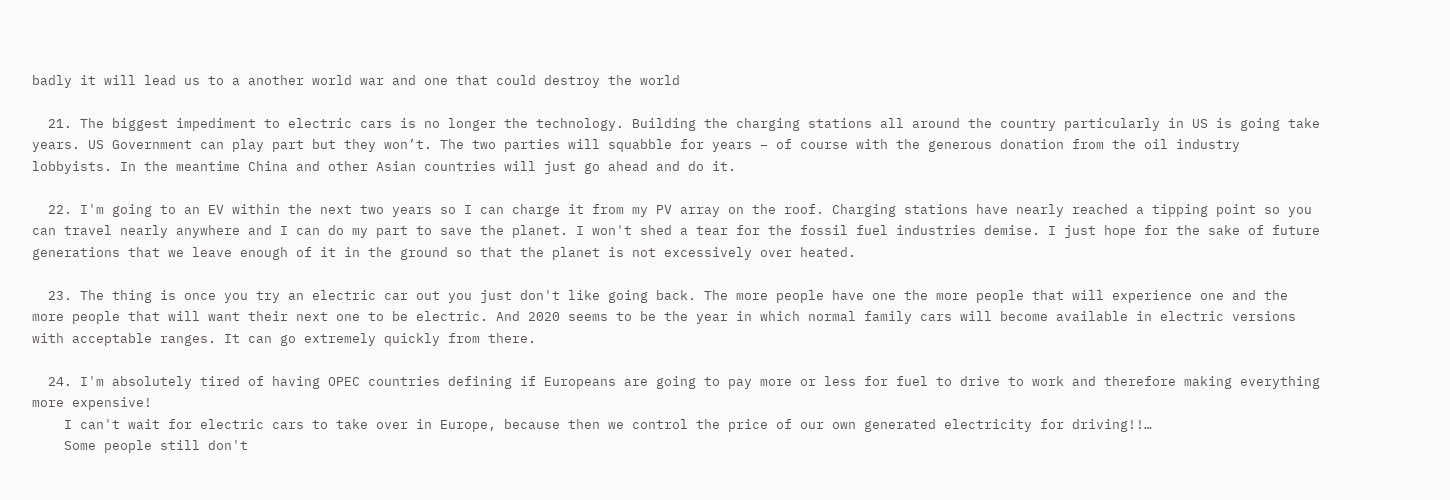badly it will lead us to a another world war and one that could destroy the world

  21. The biggest impediment to electric cars is no longer the technology. Building the charging stations all around the country particularly in US is going take years. US Government can play part but they won’t. The two parties will squabble for years – of course with the generous donation from the oil industry lobbyists. In the meantime China and other Asian countries will just go ahead and do it.

  22. I'm going to an EV within the next two years so I can charge it from my PV array on the roof. Charging stations have nearly reached a tipping point so you can travel nearly anywhere and I can do my part to save the planet. I won't shed a tear for the fossil fuel industries demise. I just hope for the sake of future generations that we leave enough of it in the ground so that the planet is not excessively over heated.

  23. The thing is once you try an electric car out you just don't like going back. The more people have one the more people that will experience one and the more people that will want their next one to be electric. And 2020 seems to be the year in which normal family cars will become available in electric versions with acceptable ranges. It can go extremely quickly from there.

  24. I'm absolutely tired of having OPEC countries defining if Europeans are going to pay more or less for fuel to drive to work and therefore making everything more expensive!
    I can't wait for electric cars to take over in Europe, because then we control the price of our own generated electricity for driving!!…
    Some people still don't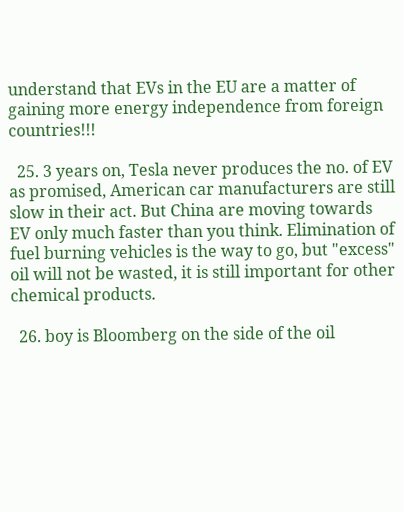understand that EVs in the EU are a matter of gaining more energy independence from foreign countries!!!

  25. 3 years on, Tesla never produces the no. of EV as promised, American car manufacturers are still slow in their act. But China are moving towards EV only much faster than you think. Elimination of fuel burning vehicles is the way to go, but "excess" oil will not be wasted, it is still important for other chemical products.

  26. boy is Bloomberg on the side of the oil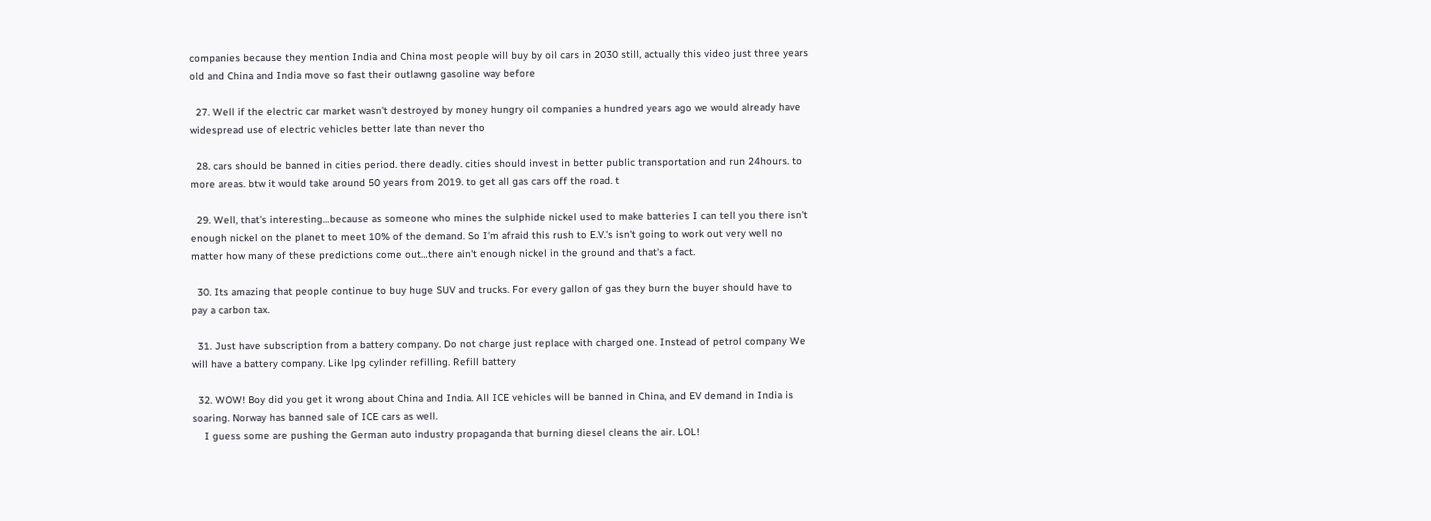companies because they mention India and China most people will buy by oil cars in 2030 still, actually this video just three years old and China and India move so fast their outlawng gasoline way before

  27. Well if the electric car market wasn't destroyed by money hungry oil companies a hundred years ago we would already have widespread use of electric vehicles better late than never tho

  28. cars should be banned in cities period. there deadly. cities should invest in better public transportation and run 24hours. to more areas. btw it would take around 50 years from 2019. to get all gas cars off the road. t

  29. Well, that's interesting…because as someone who mines the sulphide nickel used to make batteries I can tell you there isn't enough nickel on the planet to meet 10% of the demand. So I'm afraid this rush to E.V.'s isn't going to work out very well no matter how many of these predictions come out…there ain't enough nickel in the ground and that's a fact.

  30. Its amazing that people continue to buy huge SUV and trucks. For every gallon of gas they burn the buyer should have to pay a carbon tax.

  31. Just have subscription from a battery company. Do not charge just replace with charged one. Instead of petrol company We will have a battery company. Like lpg cylinder refilling. Refill battery

  32. WOW! Boy did you get it wrong about China and India. All ICE vehicles will be banned in China, and EV demand in India is soaring. Norway has banned sale of ICE cars as well.
    I guess some are pushing the German auto industry propaganda that burning diesel cleans the air. LOL!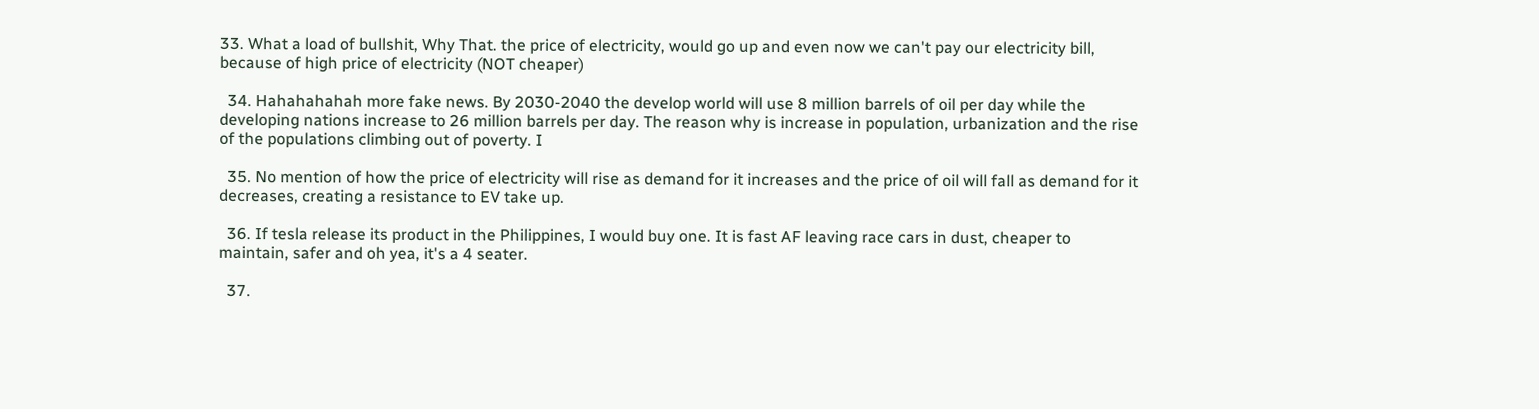33. What a load of bullshit, Why That. the price of electricity, would go up and even now we can't pay our electricity bill, because of high price of electricity (NOT cheaper)

  34. Hahahahahah more fake news. By 2030-2040 the develop world will use 8 million barrels of oil per day while the developing nations increase to 26 million barrels per day. The reason why is increase in population, urbanization and the rise of the populations climbing out of poverty. I

  35. No mention of how the price of electricity will rise as demand for it increases and the price of oil will fall as demand for it decreases, creating a resistance to EV take up.

  36. If tesla release its product in the Philippines, I would buy one. It is fast AF leaving race cars in dust, cheaper to maintain, safer and oh yea, it's a 4 seater.

  37.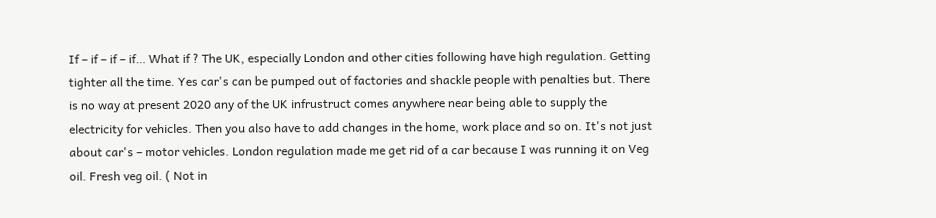If – if – if – if… What if ? The UK, especially London and other cities following have high regulation. Getting tighter all the time. Yes car's can be pumped out of factories and shackle people with penalties but. There is no way at present 2020 any of the UK infrustruct comes anywhere near being able to supply the electricity for vehicles. Then you also have to add changes in the home, work place and so on. It's not just about car's – motor vehicles. London regulation made me get rid of a car because I was running it on Veg oil. Fresh veg oil. ( Not in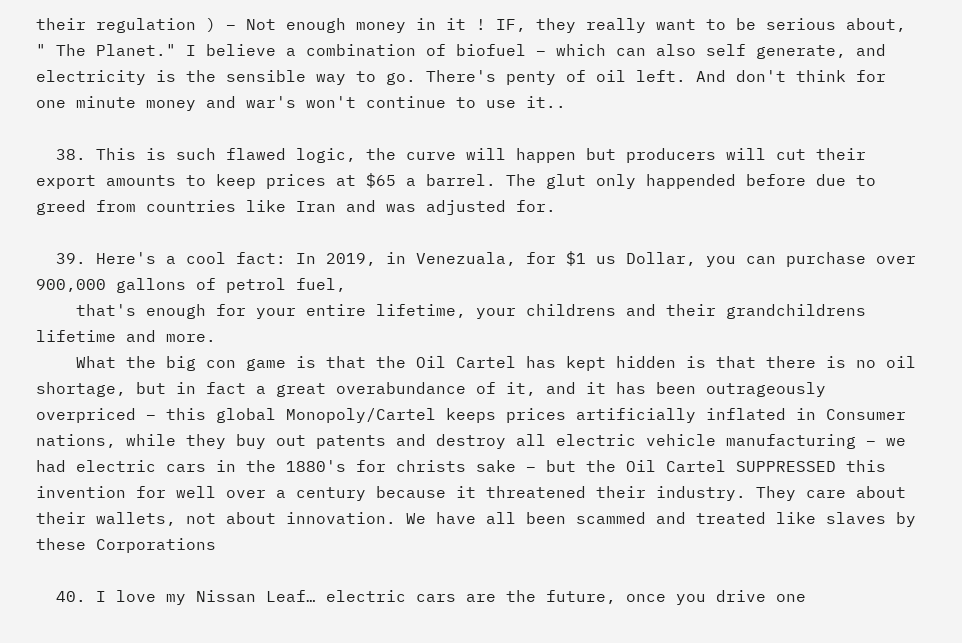their regulation ) – Not enough money in it ! IF, they really want to be serious about, " The Planet." I believe a combination of biofuel – which can also self generate, and electricity is the sensible way to go. There's penty of oil left. And don't think for one minute money and war's won't continue to use it..

  38. This is such flawed logic, the curve will happen but producers will cut their export amounts to keep prices at $65 a barrel. The glut only happended before due to greed from countries like Iran and was adjusted for.

  39. Here's a cool fact: In 2019, in Venezuala, for $1 us Dollar, you can purchase over 900,000 gallons of petrol fuel,
    that's enough for your entire lifetime, your childrens and their grandchildrens lifetime and more.
    What the big con game is that the Oil Cartel has kept hidden is that there is no oil shortage, but in fact a great overabundance of it, and it has been outrageously overpriced – this global Monopoly/Cartel keeps prices artificially inflated in Consumer nations, while they buy out patents and destroy all electric vehicle manufacturing – we had electric cars in the 1880's for christs sake – but the Oil Cartel SUPPRESSED this invention for well over a century because it threatened their industry. They care about their wallets, not about innovation. We have all been scammed and treated like slaves by these Corporations

  40. I love my Nissan Leaf… electric cars are the future, once you drive one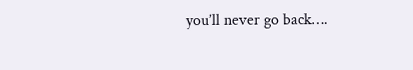you’ll never go back….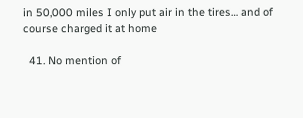in 50,000 miles I only put air in the tires… and of course charged it at home

  41. No mention of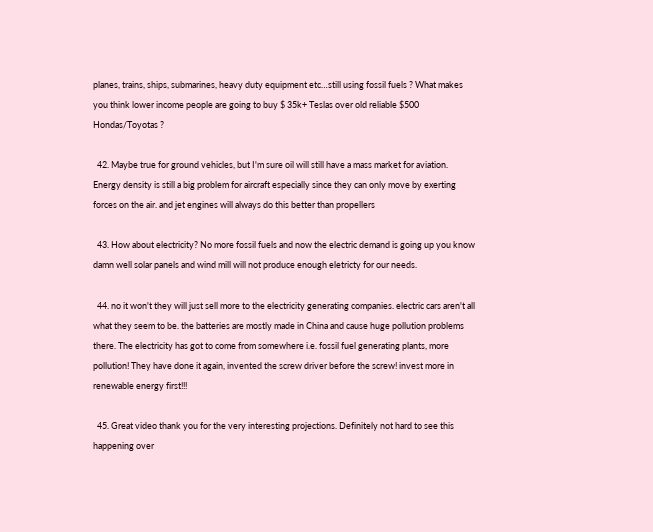planes, trains, ships, submarines, heavy duty equipment etc…still using fossil fuels ? What makes you think lower income people are going to buy $ 35k+ Teslas over old reliable $500 Hondas/Toyotas ?

  42. Maybe true for ground vehicles, but I'm sure oil will still have a mass market for aviation. Energy density is still a big problem for aircraft especially since they can only move by exerting forces on the air. and jet engines will always do this better than propellers

  43. How about electricity? No more fossil fuels and now the electric demand is going up you know damn well solar panels and wind mill will not produce enough eletricty for our needs.

  44. no it won't they will just sell more to the electricity generating companies. electric cars aren't all what they seem to be. the batteries are mostly made in China and cause huge pollution problems there. The electricity has got to come from somewhere i.e. fossil fuel generating plants, more pollution! They have done it again, invented the screw driver before the screw! invest more in renewable energy first!!!

  45. Great video thank you for the very interesting projections. Definitely not hard to see this happening over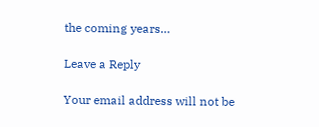the coming years…

Leave a Reply

Your email address will not be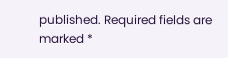published. Required fields are marked *